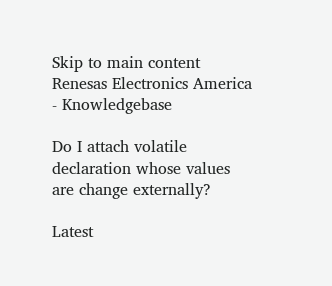Skip to main content
Renesas Electronics America - Knowledgebase

Do I attach volatile declaration whose values are change externally?

Latest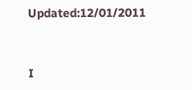Updated:12/01/2011


I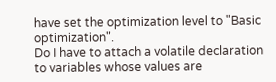have set the optimization level to "Basic optimization".
Do I have to attach a volatile declaration to variables whose values are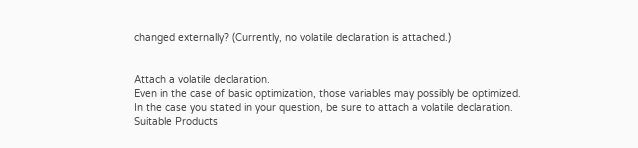changed externally? (Currently, no volatile declaration is attached.)


Attach a volatile declaration.
Even in the case of basic optimization, those variables may possibly be optimized.
In the case you stated in your question, be sure to attach a volatile declaration.
Suitable Products